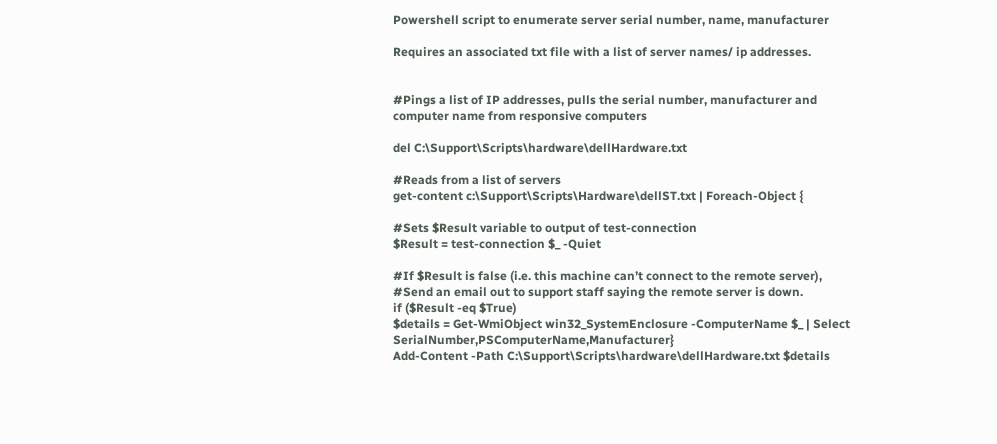Powershell script to enumerate server serial number, name, manufacturer

Requires an associated txt file with a list of server names/ ip addresses.


#Pings a list of IP addresses, pulls the serial number, manufacturer and computer name from responsive computers

del C:\Support\Scripts\hardware\dellHardware.txt

#Reads from a list of servers
get-content c:\Support\Scripts\Hardware\dellST.txt | Foreach-Object {

#Sets $Result variable to output of test-connection
$Result = test-connection $_ -Quiet

#If $Result is false (i.e. this machine can’t connect to the remote server),
#Send an email out to support staff saying the remote server is down.
if ($Result -eq $True)
$details = Get-WmiObject win32_SystemEnclosure -ComputerName $_ | Select SerialNumber,PSComputerName,Manufacturer}
Add-Content -Path C:\Support\Scripts\hardware\dellHardware.txt $details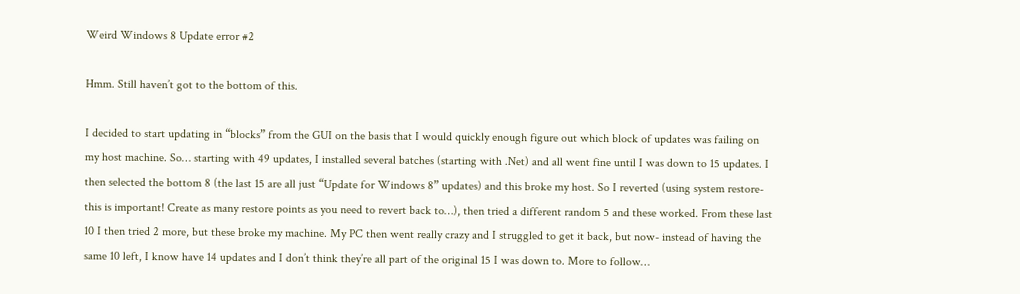Weird Windows 8 Update error #2

Hmm. Still haven’t got to the bottom of this.

I decided to start updating in “blocks” from the GUI on the basis that I would quickly enough figure out which block of updates was failing on my host machine. So… starting with 49 updates, I installed several batches (starting with .Net) and all went fine until I was down to 15 updates. I then selected the bottom 8 (the last 15 are all just “Update for Windows 8” updates) and this broke my host. So I reverted (using system restore- this is important! Create as many restore points as you need to revert back to…), then tried a different random 5 and these worked. From these last 10 I then tried 2 more, but these broke my machine. My PC then went really crazy and I struggled to get it back, but now- instead of having the same 10 left, I know have 14 updates and I don’t think they’re all part of the original 15 I was down to. More to follow…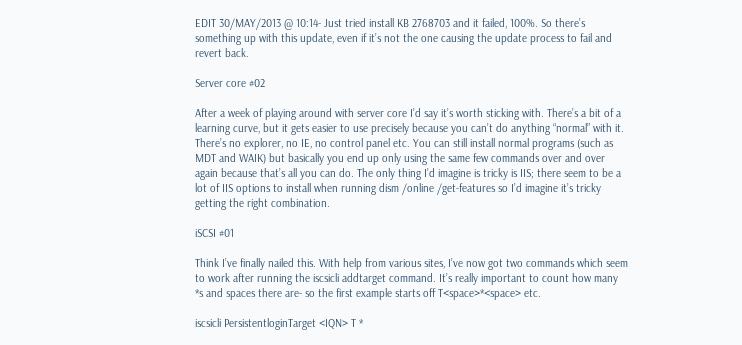EDIT 30/MAY/2013 @ 10:14- Just tried install KB 2768703 and it failed, 100%. So there’s something up with this update, even if it’s not the one causing the update process to fail and revert back.

Server core #02

After a week of playing around with server core I’d say it’s worth sticking with. There’s a bit of a learning curve, but it gets easier to use precisely because you can’t do anything “normal” with it. There’s no explorer, no IE, no control panel etc. You can still install normal programs (such as MDT and WAIK) but basically you end up only using the same few commands over and over again because that’s all you can do. The only thing I’d imagine is tricky is IIS; there seem to be a lot of IIS options to install when running dism /online /get-features so I’d imagine it’s tricky getting the right combination.

iSCSI #01

Think I’ve finally nailed this. With help from various sites, I’ve now got two commands which seem to work after running the iscsicli addtarget command. It’s really important to count how many *s and spaces there are- so the first example starts off T<space>*<space> etc.

iscsicli PersistentloginTarget <IQN> T *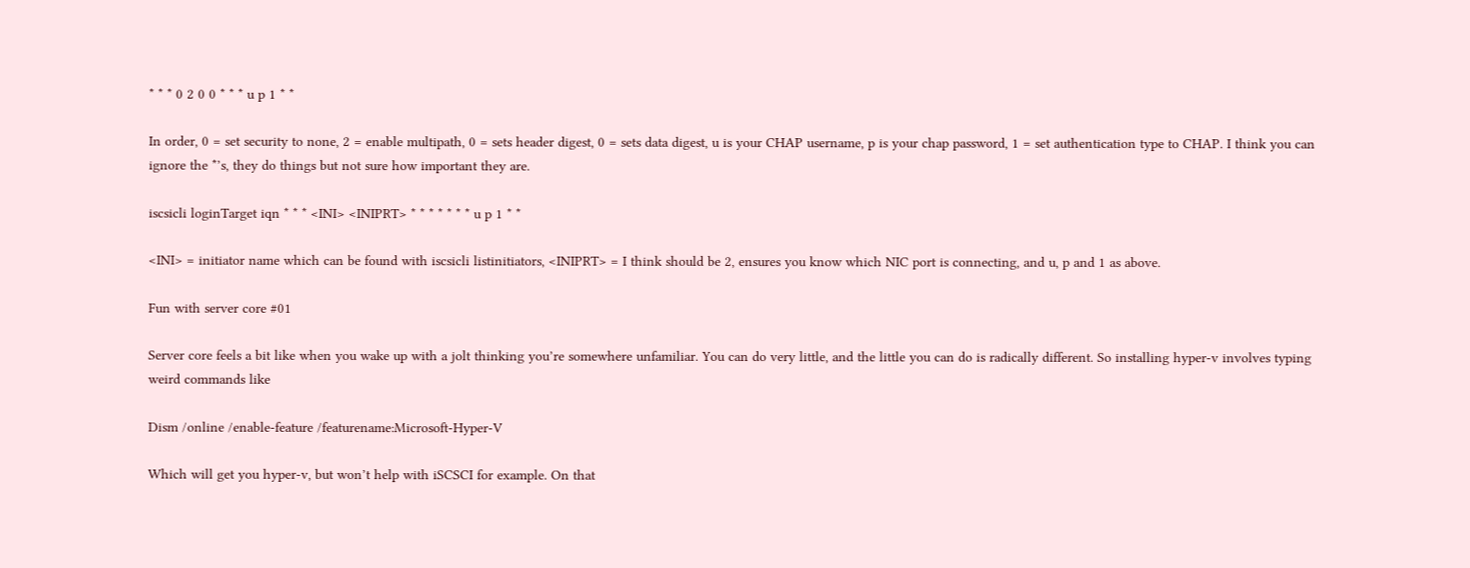* * * 0 2 0 0 * * * u p 1 * *

In order, 0 = set security to none, 2 = enable multipath, 0 = sets header digest, 0 = sets data digest, u is your CHAP username, p is your chap password, 1 = set authentication type to CHAP. I think you can ignore the *’s, they do things but not sure how important they are.

iscsicli loginTarget iqn * * * <INI> <INIPRT> * * * * * * * u p 1 * *

<INI> = initiator name which can be found with iscsicli listinitiators, <INIPRT> = I think should be 2, ensures you know which NIC port is connecting, and u, p and 1 as above.

Fun with server core #01

Server core feels a bit like when you wake up with a jolt thinking you’re somewhere unfamiliar. You can do very little, and the little you can do is radically different. So installing hyper-v involves typing weird commands like

Dism /online /enable-feature /featurename:Microsoft-Hyper-V

Which will get you hyper-v, but won’t help with iSCSCI for example. On that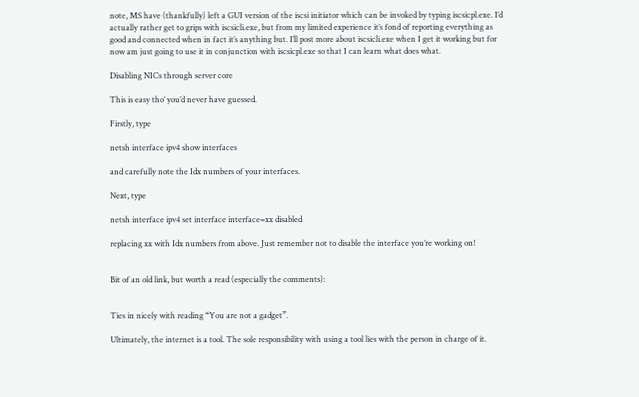note, MS have (thankfully) left a GUI version of the iscsi initiator which can be invoked by typing iscsicpl.exe. I’d actually rather get to grips with iscsicli.exe, but from my limited experience it’s fond of reporting everything as good and connected when in fact it’s anything but. I’ll post more about iscsicli.exe when I get it working but for now am just going to use it in conjunction with iscsicpl.exe so that I can learn what does what.

Disabling NICs through server core

This is easy tho’ you’d never have guessed.

Firstly, type

netsh interface ipv4 show interfaces

and carefully note the Idx numbers of your interfaces.

Next, type

netsh interface ipv4 set interface interface=xx disabled

replacing xx with Idx numbers from above. Just remember not to disable the interface you’re working on!


Bit of an old link, but worth a read (especially the comments):


Ties in nicely with reading “You are not a gadget”.

Ultimately, the internet is a tool. The sole responsibility with using a tool lies with the person in charge of it.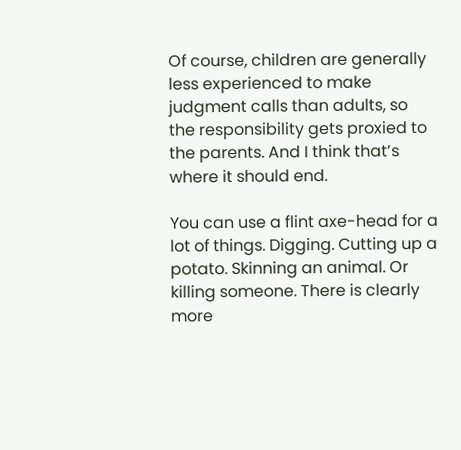Of course, children are generally less experienced to make judgment calls than adults, so the responsibility gets proxied to the parents. And I think that’s where it should end.

You can use a flint axe-head for a lot of things. Digging. Cutting up a potato. Skinning an animal. Or killing someone. There is clearly more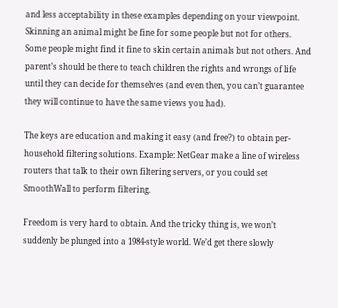and less acceptability in these examples depending on your viewpoint. Skinning an animal might be fine for some people but not for others. Some people might find it fine to skin certain animals but not others. And parent’s should be there to teach children the rights and wrongs of life until they can decide for themselves (and even then, you can’t guarantee they will continue to have the same views you had).

The keys are education and making it easy (and free?) to obtain per-household filtering solutions. Example: NetGear make a line of wireless routers that talk to their own filtering servers, or you could set SmoothWall to perform filtering.

Freedom is very hard to obtain. And the tricky thing is, we won’t suddenly be plunged into a 1984-style world. We’d get there slowly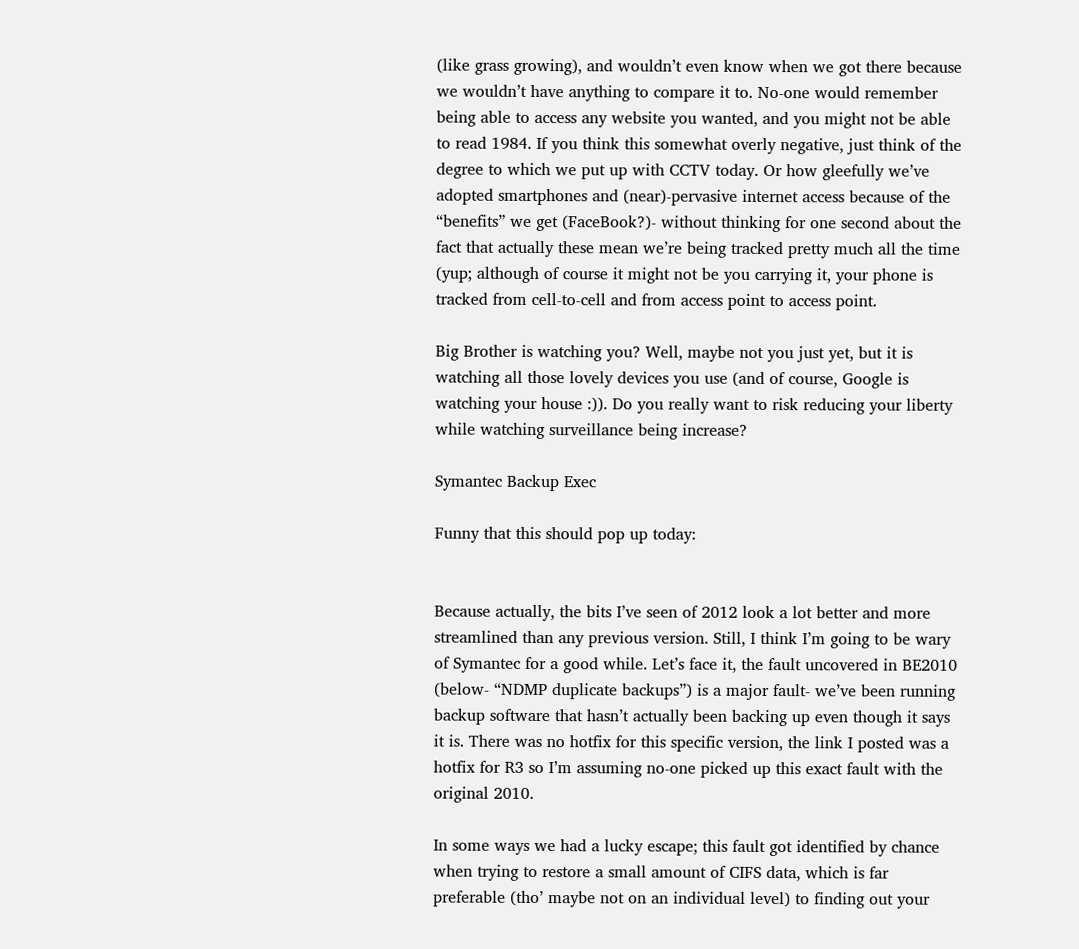(like grass growing), and wouldn’t even know when we got there because we wouldn’t have anything to compare it to. No-one would remember being able to access any website you wanted, and you might not be able to read 1984. If you think this somewhat overly negative, just think of the degree to which we put up with CCTV today. Or how gleefully we’ve adopted smartphones and (near)-pervasive internet access because of the “benefits” we get (FaceBook?)- without thinking for one second about the fact that actually these mean we’re being tracked pretty much all the time (yup; although of course it might not be you carrying it, your phone is tracked from cell-to-cell and from access point to access point.

Big Brother is watching you? Well, maybe not you just yet, but it is watching all those lovely devices you use (and of course, Google is watching your house :)). Do you really want to risk reducing your liberty while watching surveillance being increase?

Symantec Backup Exec

Funny that this should pop up today:


Because actually, the bits I’ve seen of 2012 look a lot better and more streamlined than any previous version. Still, I think I’m going to be wary of Symantec for a good while. Let’s face it, the fault uncovered in BE2010 (below- “NDMP duplicate backups”) is a major fault- we’ve been running backup software that hasn’t actually been backing up even though it says it is. There was no hotfix for this specific version, the link I posted was a hotfix for R3 so I’m assuming no-one picked up this exact fault with the original 2010.

In some ways we had a lucky escape; this fault got identified by chance when trying to restore a small amount of CIFS data, which is far preferable (tho’ maybe not on an individual level) to finding out your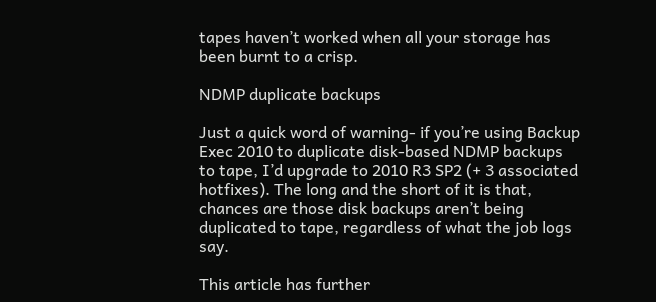tapes haven’t worked when all your storage has been burnt to a crisp.

NDMP duplicate backups

Just a quick word of warning- if you’re using Backup Exec 2010 to duplicate disk-based NDMP backups to tape, I’d upgrade to 2010 R3 SP2 (+ 3 associated hotfixes). The long and the short of it is that, chances are those disk backups aren’t being duplicated to tape, regardless of what the job logs say.

This article has further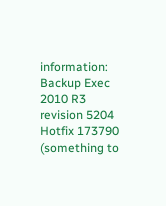information: Backup Exec 2010 R3 revision 5204 Hotfix 173790 (something to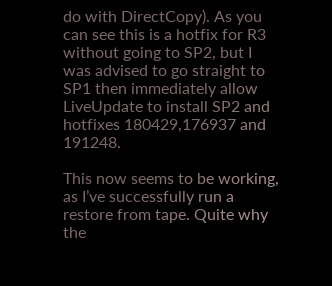do with DirectCopy). As you can see this is a hotfix for R3 without going to SP2, but I was advised to go straight to SP1 then immediately allow LiveUpdate to install SP2 and hotfixes 180429,176937 and 191248.

This now seems to be working, as I’ve successfully run a restore from tape. Quite why the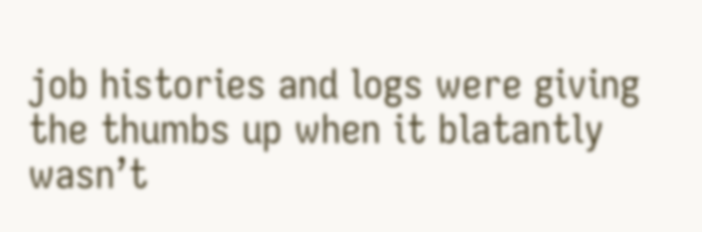job histories and logs were giving the thumbs up when it blatantly wasn’t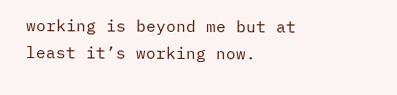working is beyond me but at least it’s working now.